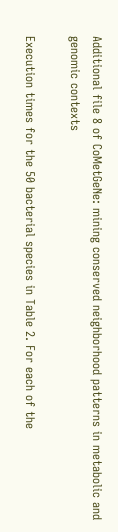Additional file 8 of CoMetGeNe: mining conserved neighborhood patterns in metabolic and genomic contexts

Execution times for the 50 bacterial species in Table 2. For each of the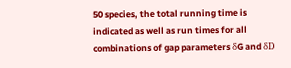50 species, the total running time is indicated as well as run times for all combinations of gap parameters δG and δD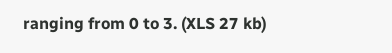ranging from 0 to 3. (XLS 27 kb)